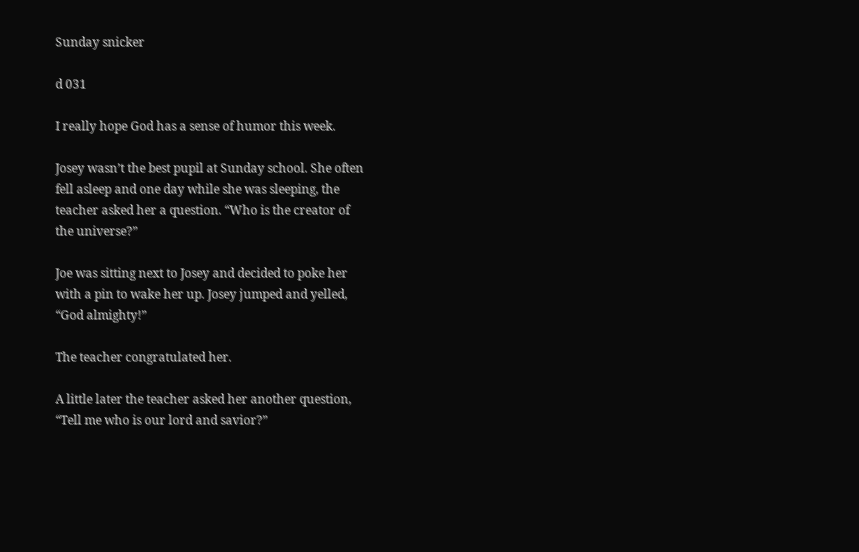Sunday snicker

d 031

I really hope God has a sense of humor this week.

Josey wasn’t the best pupil at Sunday school. She often
fell asleep and one day while she was sleeping, the
teacher asked her a question. “Who is the creator of
the universe?”

Joe was sitting next to Josey and decided to poke her
with a pin to wake her up. Josey jumped and yelled,
“God almighty!”

The teacher congratulated her.

A little later the teacher asked her another question,
“Tell me who is our lord and savior?”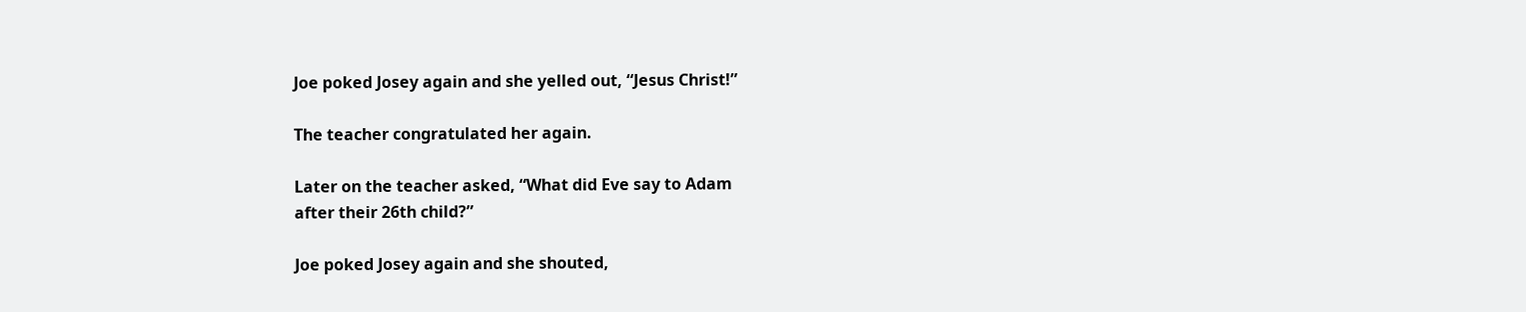Joe poked Josey again and she yelled out, “Jesus Christ!”

The teacher congratulated her again.

Later on the teacher asked, “What did Eve say to Adam
after their 26th child?”

Joe poked Josey again and she shouted,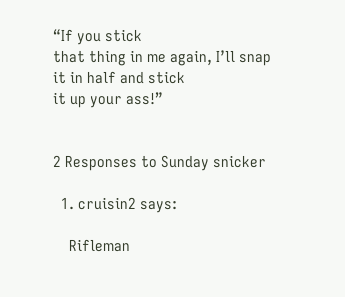“If you stick
that thing in me again, I’ll snap it in half and stick
it up your ass!”


2 Responses to Sunday snicker

  1. cruisin2 says:

    Rifleman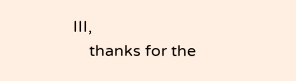III,
    thanks for the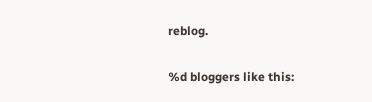reblog.

%d bloggers like this: